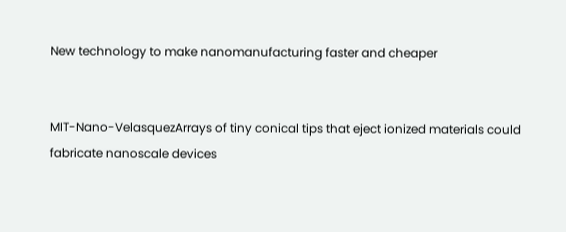New technology to make nanomanufacturing faster and cheaper


MIT-Nano-VelasquezArrays of tiny conical tips that eject ionized materials could fabricate nanoscale devices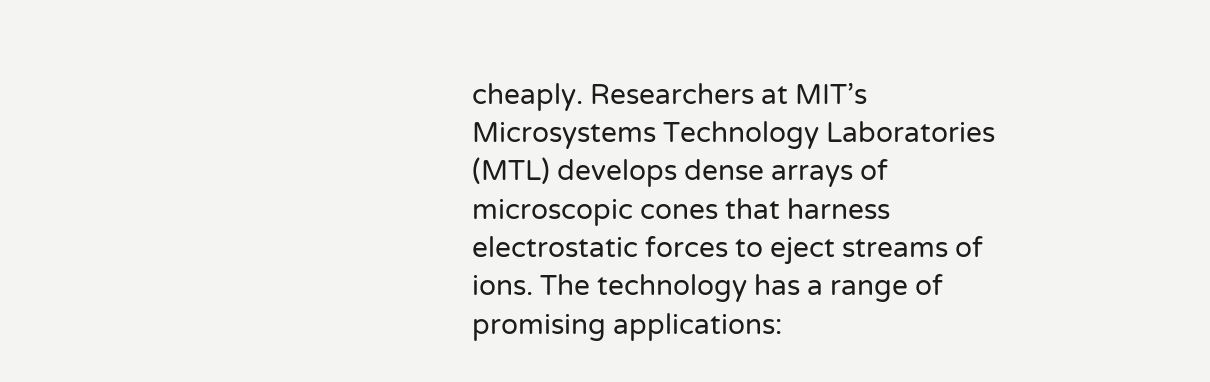cheaply. Researchers at MIT’s Microsystems Technology Laboratories (MTL) develops dense arrays of microscopic cones that harness electrostatic forces to eject streams of ions. The technology has a range of promising applications: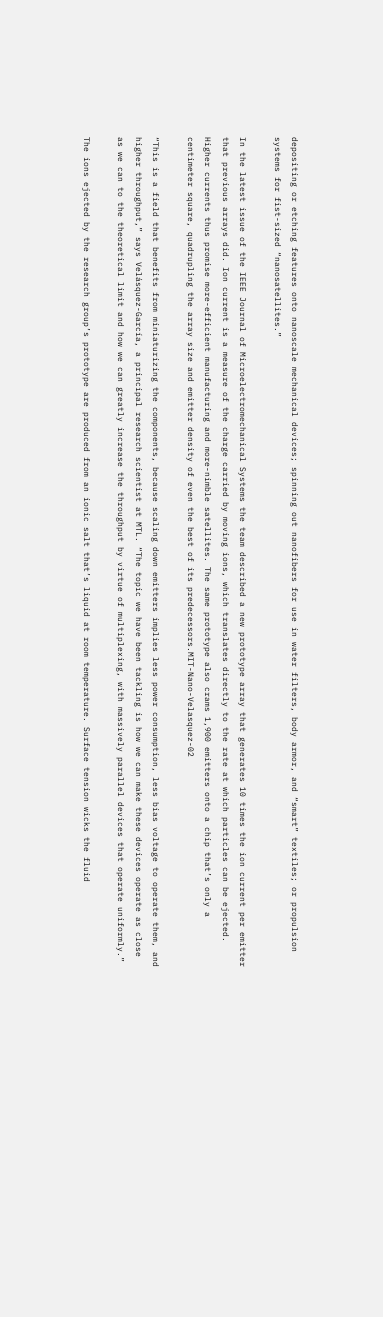depositing or etching features onto nanoscale mechanical devices; spinning out nanofibers for use in water filters, body armor, and “smart” textiles; or propulsion systems for fist-sized “nanosatellites.”

In the latest issue of the IEEE Journal of Microelectromechanical Systems the team described a new prototype array that generates 10 times the ion current per emitter that previous arrays did. Ion current is a measure of the charge carried by moving ions, which translates directly to the rate at which particles can be ejected. Higher currents thus promise more-efficient manufacturing and more-nimble satellites. The same prototype also crams 1,900 emitters onto a chip that’s only a centimeter square, quadrupling the array size and emitter density of even the best of its predecessors.MIT-Nano-Velasquez-02

“This is a field that benefits from miniaturizing the components, because scaling down emitters implies less power consumption, less bias voltage to operate them, and higher throughput,” says Velásquez-García, a principal research scientist at MTL. “The topic we have been tackling is how we can make these devices operate as close as we can to the theoretical limit and how we can greatly increase the throughput by virtue of multiplexing, with massively parallel devices that operate uniformly.”

The ions ejected by the research group’s prototype are produced from an ionic salt that’s liquid at room temperature. Surface tension wicks the fluid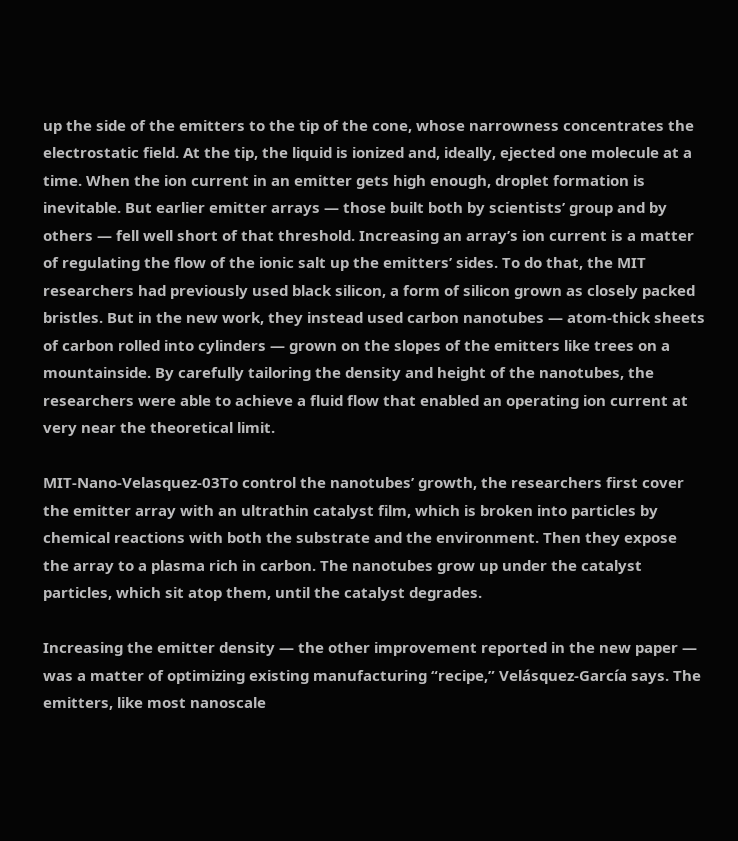up the side of the emitters to the tip of the cone, whose narrowness concentrates the electrostatic field. At the tip, the liquid is ionized and, ideally, ejected one molecule at a time. When the ion current in an emitter gets high enough, droplet formation is inevitable. But earlier emitter arrays — those built both by scientists’ group and by others — fell well short of that threshold. Increasing an array’s ion current is a matter of regulating the flow of the ionic salt up the emitters’ sides. To do that, the MIT researchers had previously used black silicon, a form of silicon grown as closely packed bristles. But in the new work, they instead used carbon nanotubes — atom-thick sheets of carbon rolled into cylinders — grown on the slopes of the emitters like trees on a mountainside. By carefully tailoring the density and height of the nanotubes, the researchers were able to achieve a fluid flow that enabled an operating ion current at very near the theoretical limit.

MIT-Nano-Velasquez-03To control the nanotubes’ growth, the researchers first cover the emitter array with an ultrathin catalyst film, which is broken into particles by chemical reactions with both the substrate and the environment. Then they expose the array to a plasma rich in carbon. The nanotubes grow up under the catalyst particles, which sit atop them, until the catalyst degrades.

Increasing the emitter density — the other improvement reported in the new paper — was a matter of optimizing existing manufacturing “recipe,” Velásquez-García says. The emitters, like most nanoscale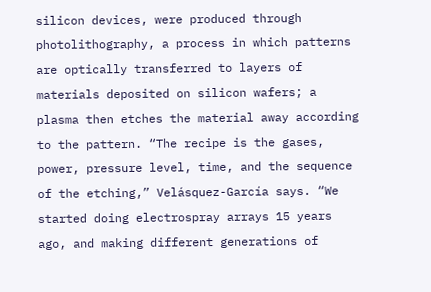silicon devices, were produced through photolithography, a process in which patterns are optically transferred to layers of materials deposited on silicon wafers; a plasma then etches the material away according to the pattern. “The recipe is the gases, power, pressure level, time, and the sequence of the etching,” Velásquez-García says. “We started doing electrospray arrays 15 years ago, and making different generations of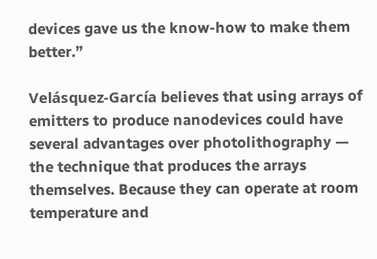devices gave us the know-how to make them better.”

Velásquez-García believes that using arrays of emitters to produce nanodevices could have several advantages over photolithography — the technique that produces the arrays themselves. Because they can operate at room temperature and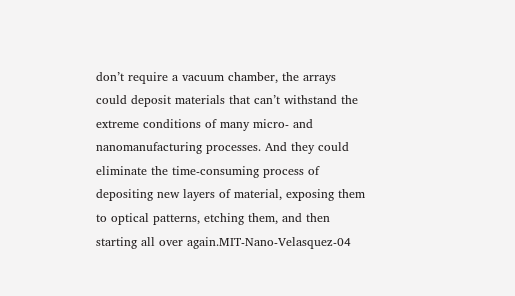don’t require a vacuum chamber, the arrays could deposit materials that can’t withstand the extreme conditions of many micro- and nanomanufacturing processes. And they could eliminate the time-consuming process of depositing new layers of material, exposing them to optical patterns, etching them, and then starting all over again.MIT-Nano-Velasquez-04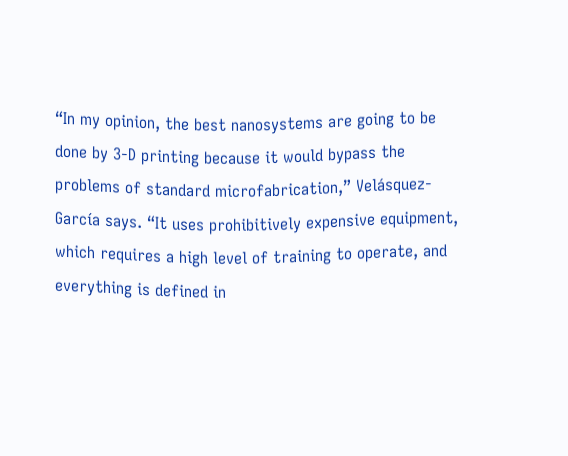“In my opinion, the best nanosystems are going to be done by 3-D printing because it would bypass the problems of standard microfabrication,” Velásquez-García says. “It uses prohibitively expensive equipment, which requires a high level of training to operate, and everything is defined in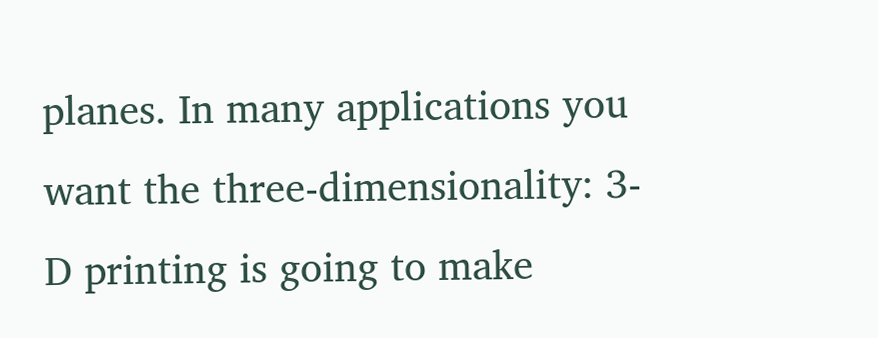planes. In many applications you want the three-dimensionality: 3-D printing is going to make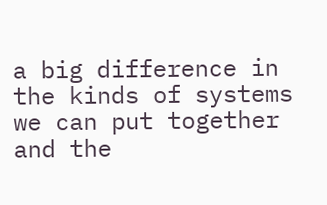a big difference in the kinds of systems we can put together and the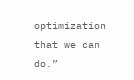optimization that we can do.”